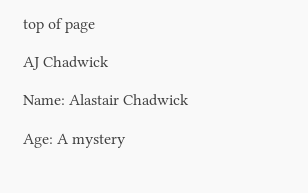top of page

AJ Chadwick

Name: Alastair Chadwick

Age: A mystery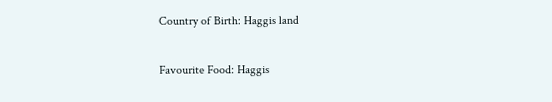Country of Birth: Haggis land

Favourite Food: Haggis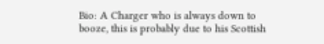Bio: A Charger who is always down to booze, this is probably due to his Scottish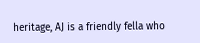heritage, AJ is a friendly fella who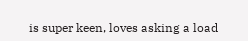is super keen, loves asking a load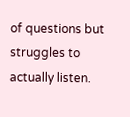of questions but struggles to actually listen.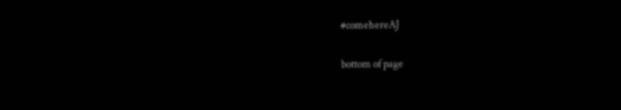#comehereAJ

bottom of page